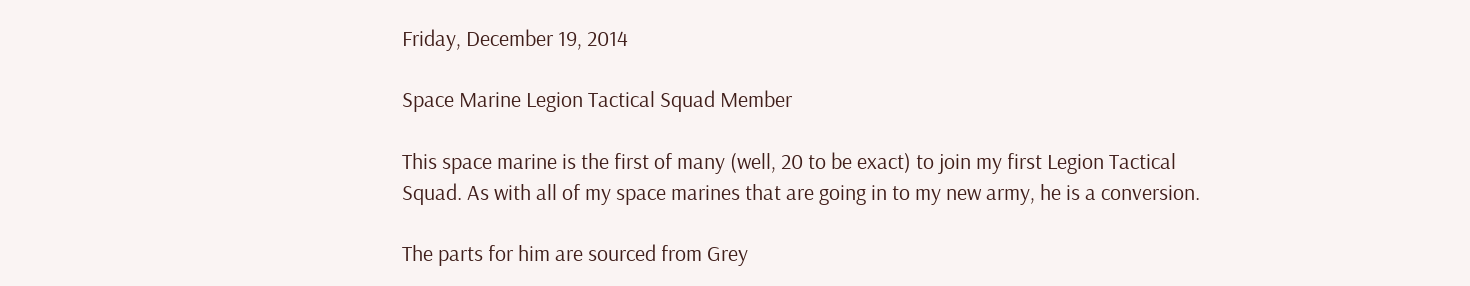Friday, December 19, 2014

Space Marine Legion Tactical Squad Member

This space marine is the first of many (well, 20 to be exact) to join my first Legion Tactical Squad. As with all of my space marines that are going in to my new army, he is a conversion.

The parts for him are sourced from Grey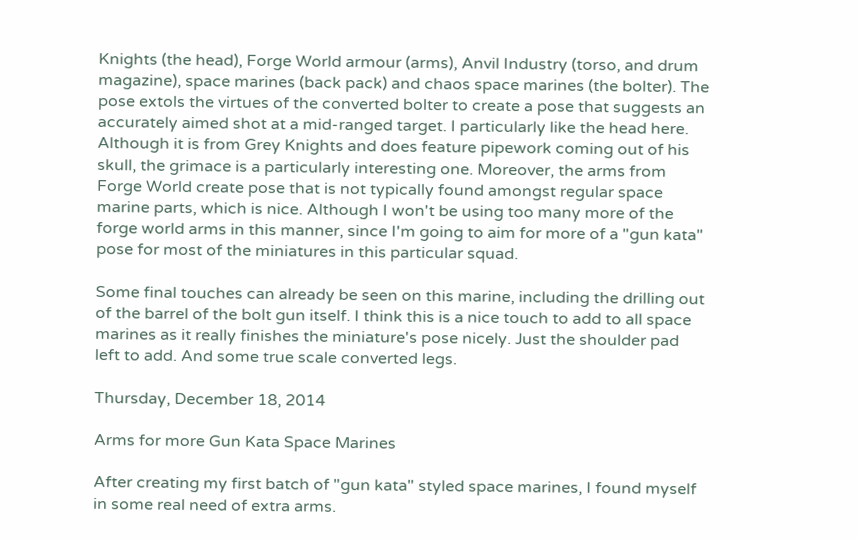Knights (the head), Forge World armour (arms), Anvil Industry (torso, and drum magazine), space marines (back pack) and chaos space marines (the bolter). The pose extols the virtues of the converted bolter to create a pose that suggests an accurately aimed shot at a mid-ranged target. I particularly like the head here. Although it is from Grey Knights and does feature pipework coming out of his skull, the grimace is a particularly interesting one. Moreover, the arms from Forge World create pose that is not typically found amongst regular space marine parts, which is nice. Although I won't be using too many more of the forge world arms in this manner, since I'm going to aim for more of a "gun kata" pose for most of the miniatures in this particular squad.

Some final touches can already be seen on this marine, including the drilling out of the barrel of the bolt gun itself. I think this is a nice touch to add to all space marines as it really finishes the miniature's pose nicely. Just the shoulder pad left to add. And some true scale converted legs.

Thursday, December 18, 2014

Arms for more Gun Kata Space Marines

After creating my first batch of "gun kata" styled space marines, I found myself in some real need of extra arms.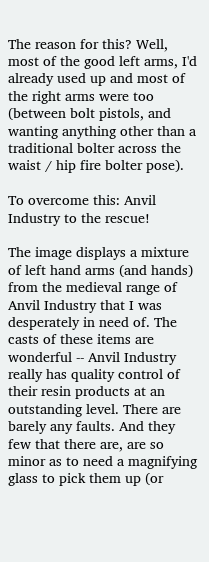The reason for this? Well, most of the good left arms, I'd already used up and most of the right arms were too (between bolt pistols, and wanting anything other than a traditional bolter across the waist / hip fire bolter pose).

To overcome this: Anvil Industry to the rescue!

The image displays a mixture of left hand arms (and hands) from the medieval range of Anvil Industry that I was desperately in need of. The casts of these items are wonderful -- Anvil Industry really has quality control of their resin products at an outstanding level. There are barely any faults. And they few that there are, are so minor as to need a magnifying glass to pick them up (or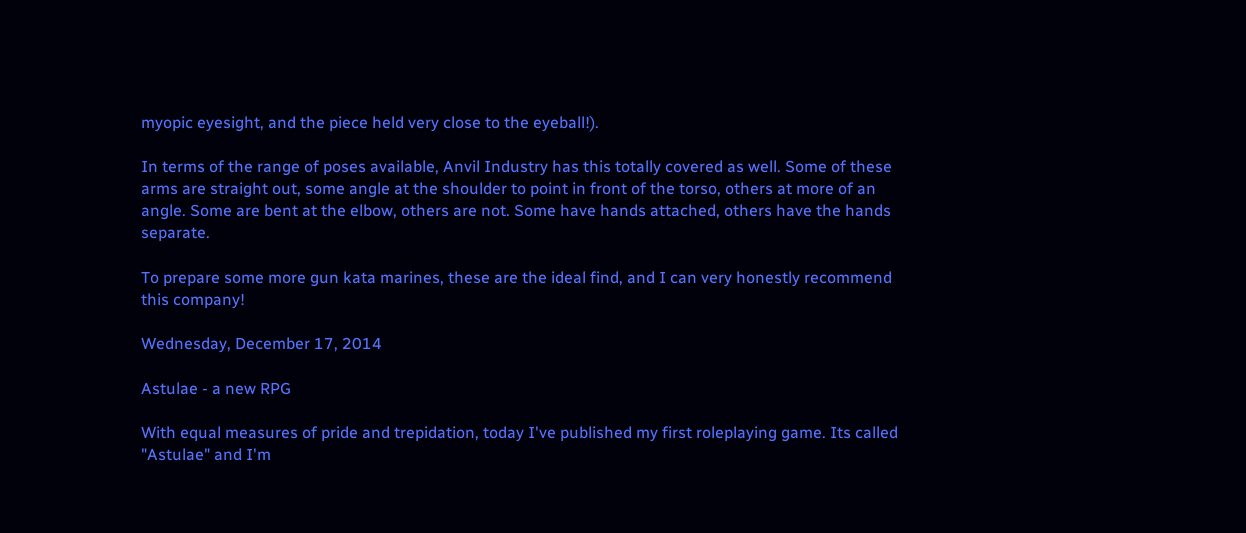myopic eyesight, and the piece held very close to the eyeball!).

In terms of the range of poses available, Anvil Industry has this totally covered as well. Some of these arms are straight out, some angle at the shoulder to point in front of the torso, others at more of an angle. Some are bent at the elbow, others are not. Some have hands attached, others have the hands separate.

To prepare some more gun kata marines, these are the ideal find, and I can very honestly recommend this company!

Wednesday, December 17, 2014

Astulae - a new RPG

With equal measures of pride and trepidation, today I've published my first roleplaying game. Its called "Astulae" and I'm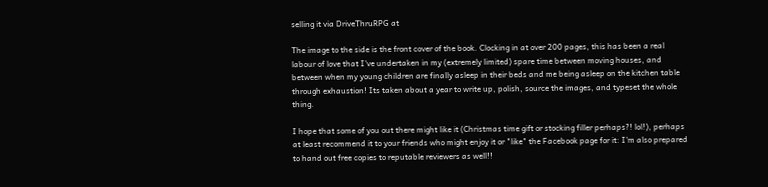selling it via DriveThruRPG at

The image to the side is the front cover of the book. Clocking in at over 200 pages, this has been a real labour of love that I've undertaken in my (extremely limited) spare time between moving houses, and between when my young children are finally asleep in their beds and me being asleep on the kitchen table through exhaustion! Its taken about a year to write up, polish, source the images, and typeset the whole thing.

I hope that some of you out there might like it (Christmas time gift or stocking filler perhaps?! lol!), perhaps at least recommend it to your friends who might enjoy it or "like" the Facebook page for it: I'm also prepared to hand out free copies to reputable reviewers as well!!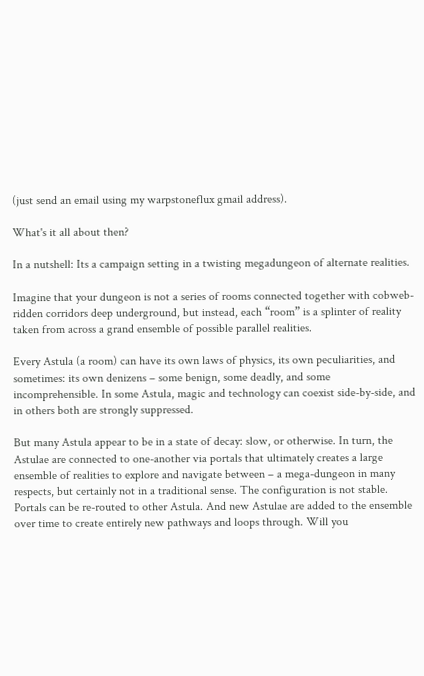(just send an email using my warpstoneflux gmail address).

What's it all about then?

In a nutshell: Its a campaign setting in a twisting megadungeon of alternate realities.

Imagine that your dungeon is not a series of rooms connected together with cobweb-ridden corridors deep underground, but instead, each “room” is a splinter of reality taken from across a grand ensemble of possible parallel realities.

Every Astula (a room) can have its own laws of physics, its own peculiarities, and sometimes: its own denizens – some benign, some deadly, and some incomprehensible. In some Astula, magic and technology can coexist side-by-side, and in others both are strongly suppressed.

But many Astula appear to be in a state of decay: slow, or otherwise. In turn, the Astulae are connected to one-another via portals that ultimately creates a large ensemble of realities to explore and navigate between – a mega-dungeon in many respects, but certainly not in a traditional sense. The configuration is not stable. Portals can be re-routed to other Astula. And new Astulae are added to the ensemble over time to create entirely new pathways and loops through. Will you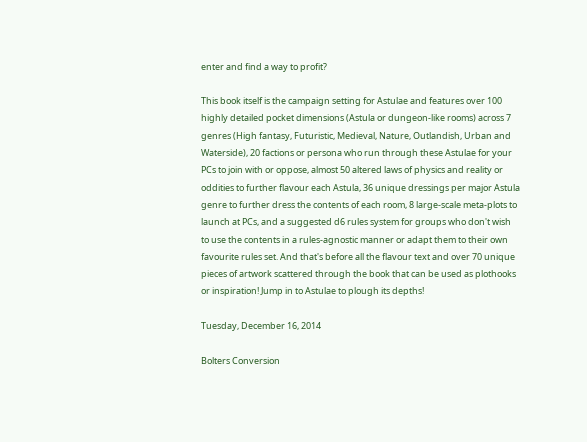enter and find a way to profit?

This book itself is the campaign setting for Astulae and features over 100 highly detailed pocket dimensions (Astula or dungeon-like rooms) across 7 genres (High fantasy, Futuristic, Medieval, Nature, Outlandish, Urban and Waterside), 20 factions or persona who run through these Astulae for your PCs to join with or oppose, almost 50 altered laws of physics and reality or oddities to further flavour each Astula, 36 unique dressings per major Astula genre to further dress the contents of each room, 8 large-scale meta-plots to launch at PCs, and a suggested d6 rules system for groups who don't wish to use the contents in a rules-agnostic manner or adapt them to their own favourite rules set. And that's before all the flavour text and over 70 unique pieces of artwork scattered through the book that can be used as plothooks or inspiration! Jump in to Astulae to plough its depths!

Tuesday, December 16, 2014

Bolters Conversion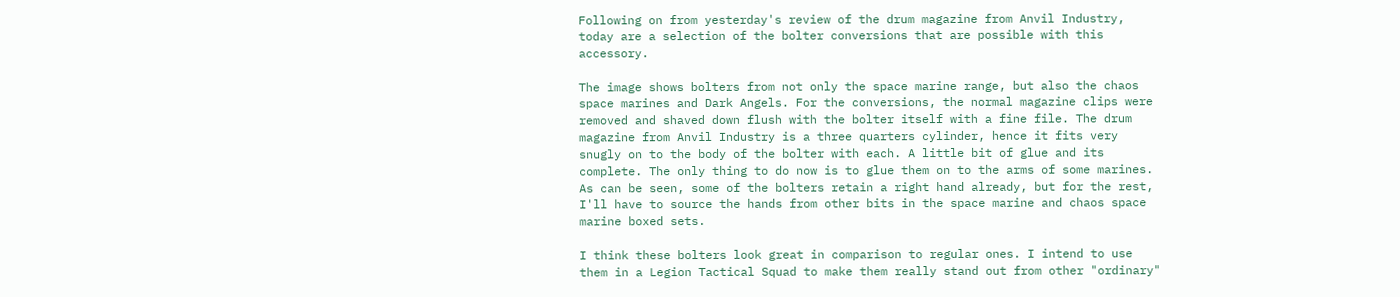Following on from yesterday's review of the drum magazine from Anvil Industry, today are a selection of the bolter conversions that are possible with this accessory.

The image shows bolters from not only the space marine range, but also the chaos space marines and Dark Angels. For the conversions, the normal magazine clips were removed and shaved down flush with the bolter itself with a fine file. The drum magazine from Anvil Industry is a three quarters cylinder, hence it fits very snugly on to the body of the bolter with each. A little bit of glue and its complete. The only thing to do now is to glue them on to the arms of some marines. As can be seen, some of the bolters retain a right hand already, but for the rest, I'll have to source the hands from other bits in the space marine and chaos space marine boxed sets.

I think these bolters look great in comparison to regular ones. I intend to use them in a Legion Tactical Squad to make them really stand out from other "ordinary"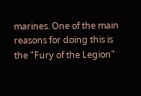marines. One of the main reasons for doing this is the "Fury of the Legion"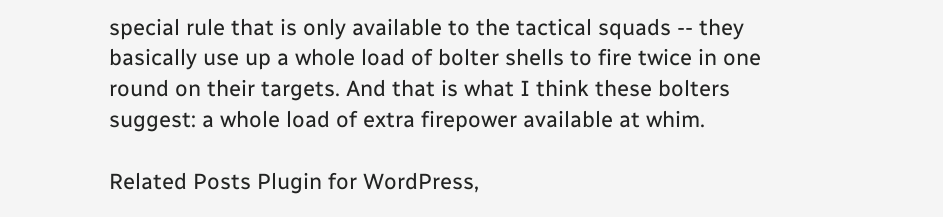special rule that is only available to the tactical squads -- they basically use up a whole load of bolter shells to fire twice in one round on their targets. And that is what I think these bolters suggest: a whole load of extra firepower available at whim.

Related Posts Plugin for WordPress,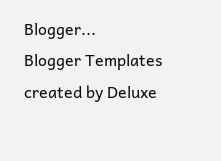Blogger...
Blogger Templates created by Deluxe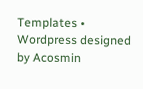Templates • Wordpress designed by Acosmin